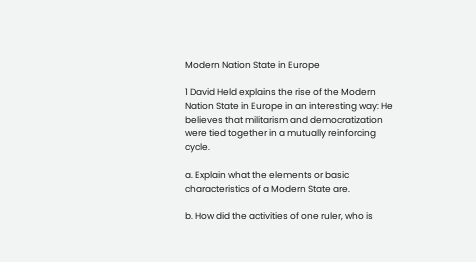Modern Nation State in Europe

1 David Held explains the rise of the Modern Nation State in Europe in an interesting way: He believes that militarism and democratization were tied together in a mutually reinforcing cycle.

a. Explain what the elements or basic characteristics of a Modern State are.

b. How did the activities of one ruler, who is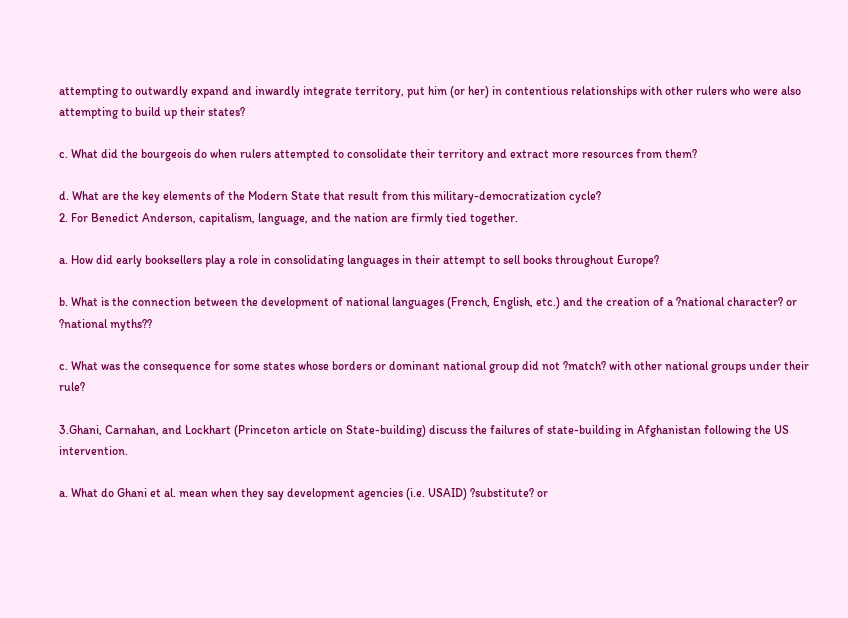attempting to outwardly expand and inwardly integrate territory, put him (or her) in contentious relationships with other rulers who were also attempting to build up their states?

c. What did the bourgeois do when rulers attempted to consolidate their territory and extract more resources from them?

d. What are the key elements of the Modern State that result from this military-democratization cycle?
2. For Benedict Anderson, capitalism, language, and the nation are firmly tied together.

a. How did early booksellers play a role in consolidating languages in their attempt to sell books throughout Europe?

b. What is the connection between the development of national languages (French, English, etc.) and the creation of a ?national character? or ?national myths??

c. What was the consequence for some states whose borders or dominant national group did not ?match? with other national groups under their rule?

3.Ghani, Carnahan, and Lockhart (Princeton article on State-building) discuss the failures of state-building in Afghanistan following the US intervention.

a. What do Ghani et al. mean when they say development agencies (i.e. USAID) ?substitute? or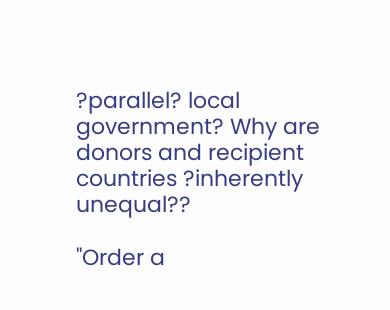?parallel? local government? Why are donors and recipient countries ?inherently unequal??

"Order a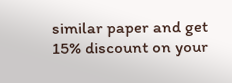similar paper and get 15% discount on your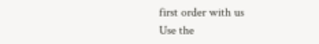first order with us
Use the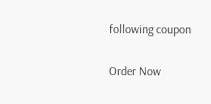following coupon

Order Now